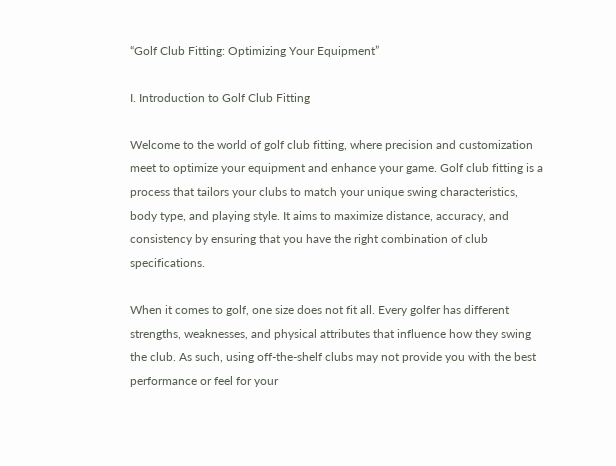“Golf Club Fitting: Optimizing Your Equipment”

I. Introduction to Golf Club Fitting

Welcome to the world of golf club fitting, where precision and customization meet to optimize your equipment and enhance your game. Golf club fitting is a process that tailors your clubs to match your unique swing characteristics, body type, and playing style. It aims to maximize distance, accuracy, and consistency by ensuring that you have the right combination of club specifications.

When it comes to golf, one size does not fit all. Every golfer has different strengths, weaknesses, and physical attributes that influence how they swing the club. As such, using off-the-shelf clubs may not provide you with the best performance or feel for your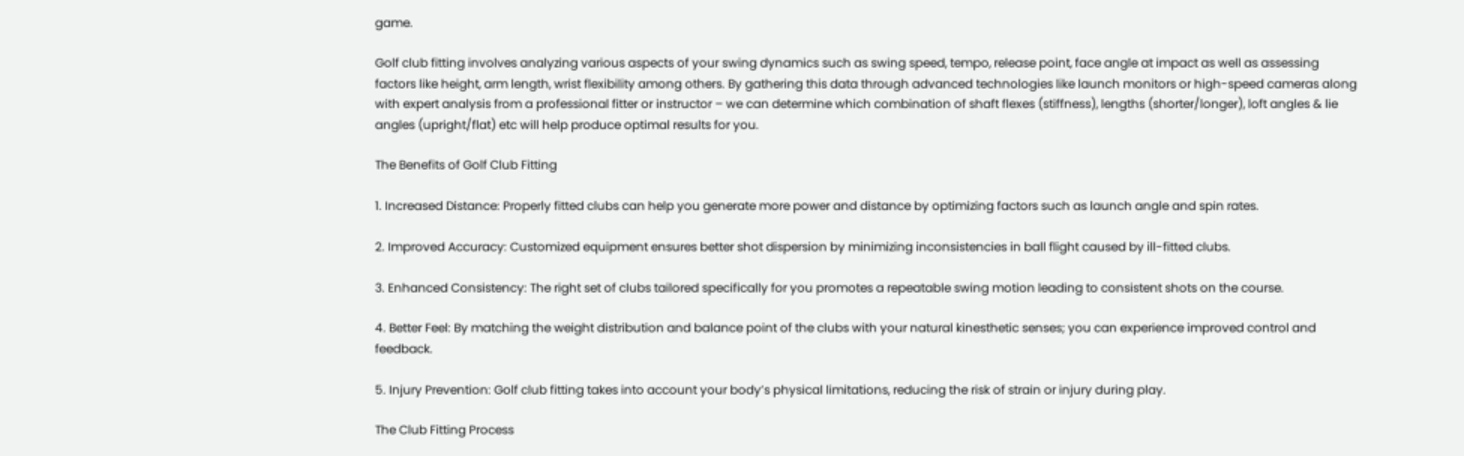game.

Golf club fitting involves analyzing various aspects of your swing dynamics such as swing speed, tempo, release point, face angle at impact as well as assessing factors like height, arm length, wrist flexibility among others. By gathering this data through advanced technologies like launch monitors or high-speed cameras along with expert analysis from a professional fitter or instructor – we can determine which combination of shaft flexes (stiffness), lengths (shorter/longer), loft angles & lie angles (upright/flat) etc will help produce optimal results for you.

The Benefits of Golf Club Fitting

1. Increased Distance: Properly fitted clubs can help you generate more power and distance by optimizing factors such as launch angle and spin rates.

2. Improved Accuracy: Customized equipment ensures better shot dispersion by minimizing inconsistencies in ball flight caused by ill-fitted clubs.

3. Enhanced Consistency: The right set of clubs tailored specifically for you promotes a repeatable swing motion leading to consistent shots on the course.

4. Better Feel: By matching the weight distribution and balance point of the clubs with your natural kinesthetic senses; you can experience improved control and feedback.

5. Injury Prevention: Golf club fitting takes into account your body’s physical limitations, reducing the risk of strain or injury during play.

The Club Fitting Process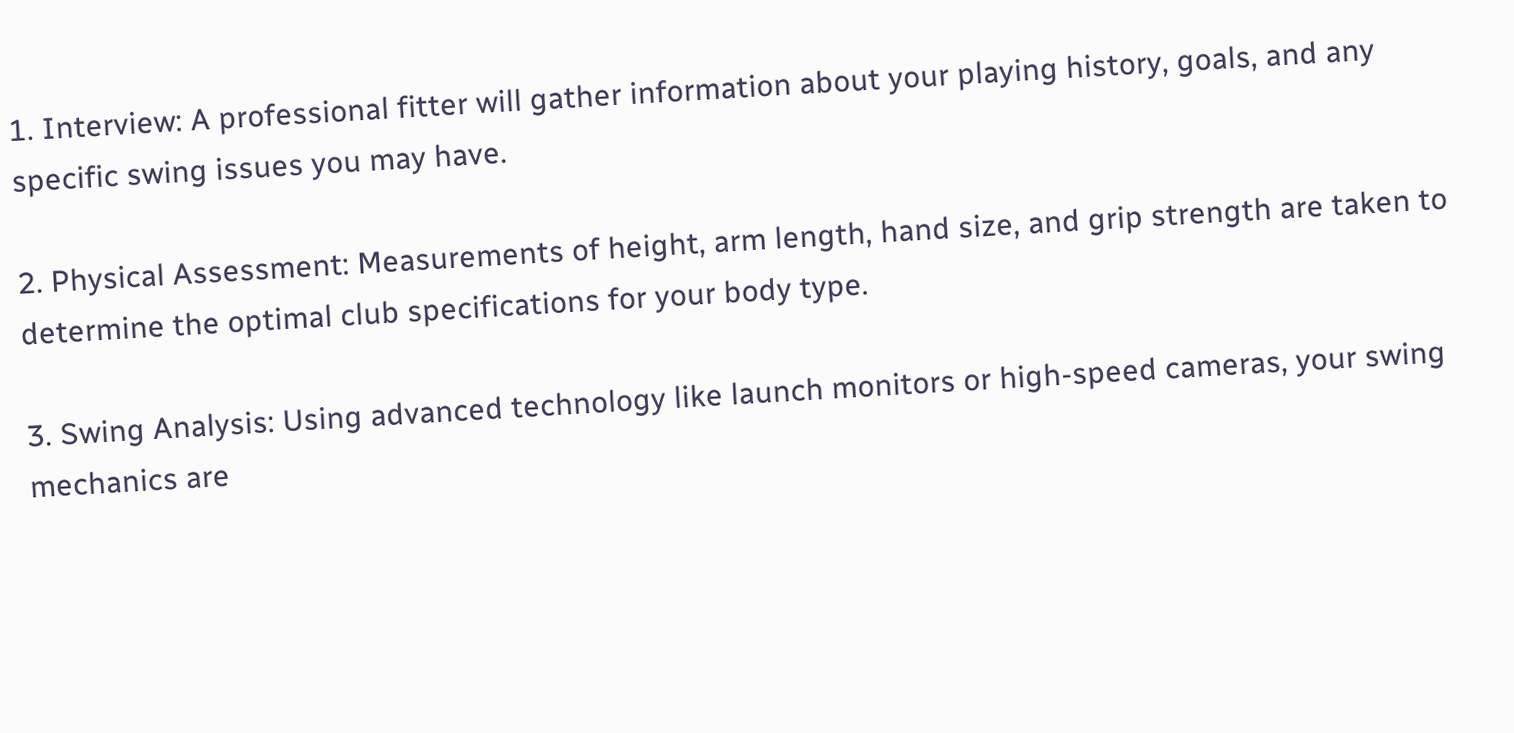1. Interview: A professional fitter will gather information about your playing history, goals, and any specific swing issues you may have.

2. Physical Assessment: Measurements of height, arm length, hand size, and grip strength are taken to determine the optimal club specifications for your body type.

3. Swing Analysis: Using advanced technology like launch monitors or high-speed cameras, your swing mechanics are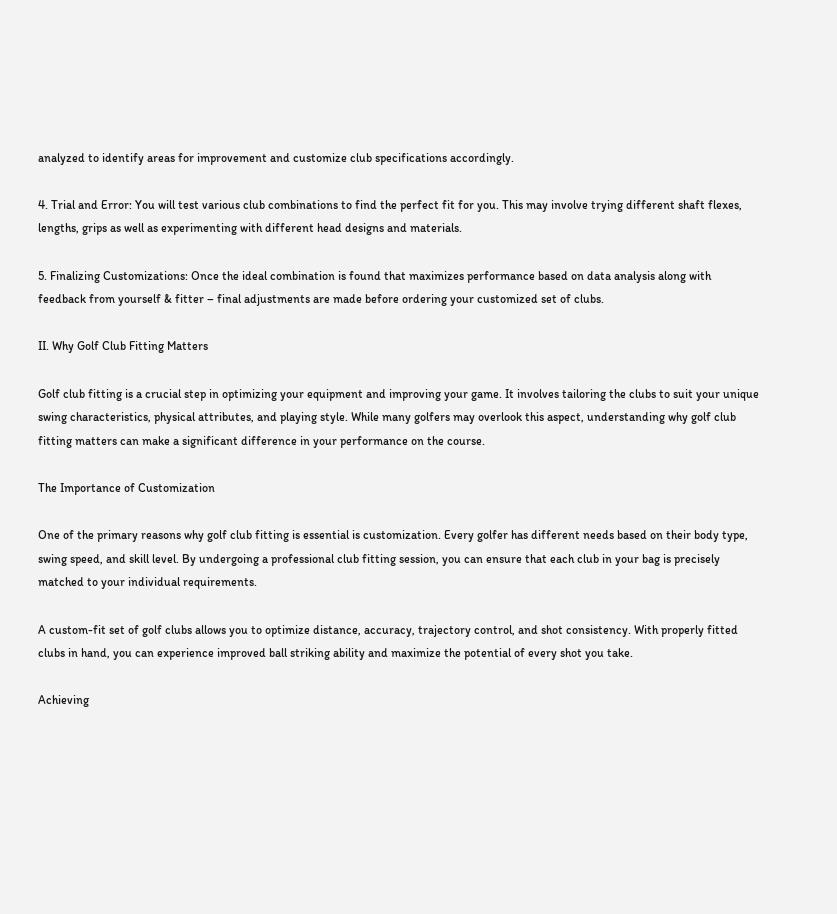analyzed to identify areas for improvement and customize club specifications accordingly.

4. Trial and Error: You will test various club combinations to find the perfect fit for you. This may involve trying different shaft flexes, lengths, grips as well as experimenting with different head designs and materials.

5. Finalizing Customizations: Once the ideal combination is found that maximizes performance based on data analysis along with feedback from yourself & fitter – final adjustments are made before ordering your customized set of clubs.

II. Why Golf Club Fitting Matters

Golf club fitting is a crucial step in optimizing your equipment and improving your game. It involves tailoring the clubs to suit your unique swing characteristics, physical attributes, and playing style. While many golfers may overlook this aspect, understanding why golf club fitting matters can make a significant difference in your performance on the course.

The Importance of Customization

One of the primary reasons why golf club fitting is essential is customization. Every golfer has different needs based on their body type, swing speed, and skill level. By undergoing a professional club fitting session, you can ensure that each club in your bag is precisely matched to your individual requirements.

A custom-fit set of golf clubs allows you to optimize distance, accuracy, trajectory control, and shot consistency. With properly fitted clubs in hand, you can experience improved ball striking ability and maximize the potential of every shot you take.

Achieving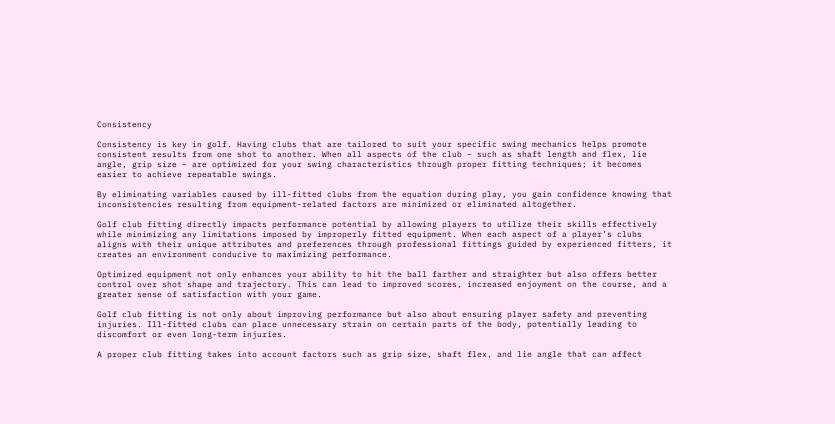Consistency

Consistency is key in golf. Having clubs that are tailored to suit your specific swing mechanics helps promote consistent results from one shot to another. When all aspects of the club – such as shaft length and flex, lie angle, grip size – are optimized for your swing characteristics through proper fitting techniques; it becomes easier to achieve repeatable swings.

By eliminating variables caused by ill-fitted clubs from the equation during play, you gain confidence knowing that inconsistencies resulting from equipment-related factors are minimized or eliminated altogether.

Golf club fitting directly impacts performance potential by allowing players to utilize their skills effectively while minimizing any limitations imposed by improperly fitted equipment. When each aspect of a player’s clubs aligns with their unique attributes and preferences through professional fittings guided by experienced fitters, it creates an environment conducive to maximizing performance.

Optimized equipment not only enhances your ability to hit the ball farther and straighter but also offers better control over shot shape and trajectory. This can lead to improved scores, increased enjoyment on the course, and a greater sense of satisfaction with your game.

Golf club fitting is not only about improving performance but also about ensuring player safety and preventing injuries. Ill-fitted clubs can place unnecessary strain on certain parts of the body, potentially leading to discomfort or even long-term injuries.

A proper club fitting takes into account factors such as grip size, shaft flex, and lie angle that can affect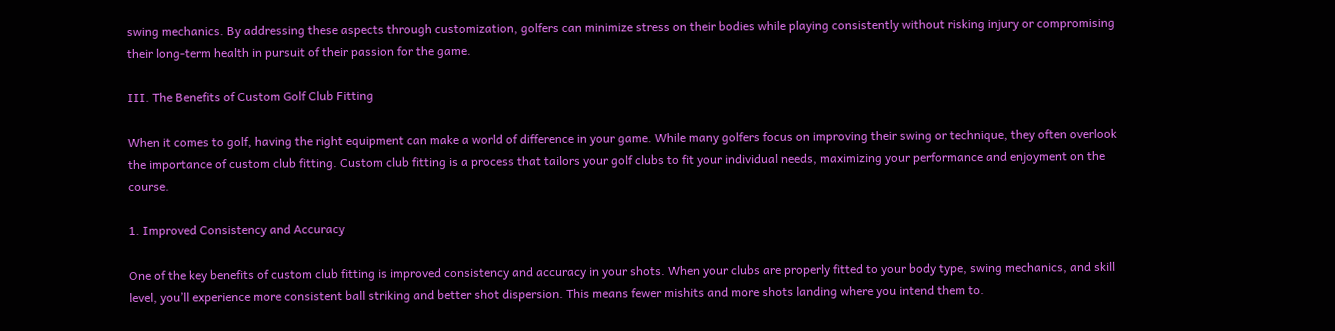swing mechanics. By addressing these aspects through customization, golfers can minimize stress on their bodies while playing consistently without risking injury or compromising their long-term health in pursuit of their passion for the game.

III. The Benefits of Custom Golf Club Fitting

When it comes to golf, having the right equipment can make a world of difference in your game. While many golfers focus on improving their swing or technique, they often overlook the importance of custom club fitting. Custom club fitting is a process that tailors your golf clubs to fit your individual needs, maximizing your performance and enjoyment on the course.

1. Improved Consistency and Accuracy

One of the key benefits of custom club fitting is improved consistency and accuracy in your shots. When your clubs are properly fitted to your body type, swing mechanics, and skill level, you’ll experience more consistent ball striking and better shot dispersion. This means fewer mishits and more shots landing where you intend them to.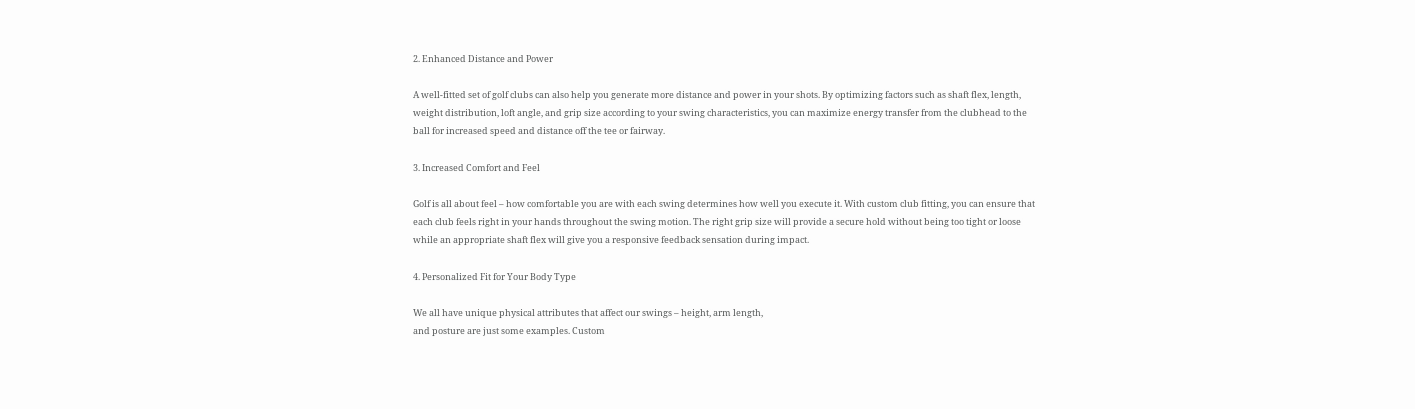2. Enhanced Distance and Power

A well-fitted set of golf clubs can also help you generate more distance and power in your shots. By optimizing factors such as shaft flex, length, weight distribution, loft angle, and grip size according to your swing characteristics, you can maximize energy transfer from the clubhead to the ball for increased speed and distance off the tee or fairway.

3. Increased Comfort and Feel

Golf is all about feel – how comfortable you are with each swing determines how well you execute it. With custom club fitting, you can ensure that each club feels right in your hands throughout the swing motion. The right grip size will provide a secure hold without being too tight or loose while an appropriate shaft flex will give you a responsive feedback sensation during impact.

4. Personalized Fit for Your Body Type

We all have unique physical attributes that affect our swings – height, arm length,
and posture are just some examples. Custom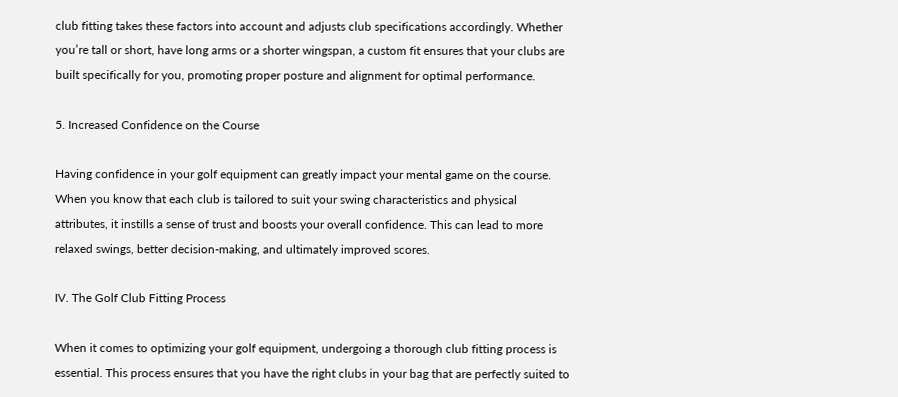club fitting takes these factors into account and adjusts club specifications accordingly. Whether you’re tall or short, have long arms or a shorter wingspan, a custom fit ensures that your clubs are built specifically for you, promoting proper posture and alignment for optimal performance.

5. Increased Confidence on the Course

Having confidence in your golf equipment can greatly impact your mental game on the course. When you know that each club is tailored to suit your swing characteristics and physical attributes, it instills a sense of trust and boosts your overall confidence. This can lead to more relaxed swings, better decision-making, and ultimately improved scores.

IV. The Golf Club Fitting Process

When it comes to optimizing your golf equipment, undergoing a thorough club fitting process is essential. This process ensures that you have the right clubs in your bag that are perfectly suited to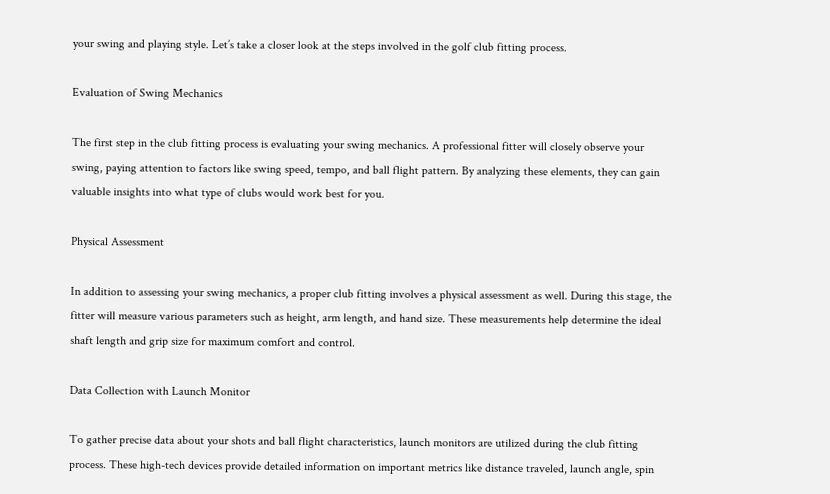your swing and playing style. Let’s take a closer look at the steps involved in the golf club fitting process.

Evaluation of Swing Mechanics

The first step in the club fitting process is evaluating your swing mechanics. A professional fitter will closely observe your swing, paying attention to factors like swing speed, tempo, and ball flight pattern. By analyzing these elements, they can gain valuable insights into what type of clubs would work best for you.

Physical Assessment

In addition to assessing your swing mechanics, a proper club fitting involves a physical assessment as well. During this stage, the fitter will measure various parameters such as height, arm length, and hand size. These measurements help determine the ideal shaft length and grip size for maximum comfort and control.

Data Collection with Launch Monitor

To gather precise data about your shots and ball flight characteristics, launch monitors are utilized during the club fitting process. These high-tech devices provide detailed information on important metrics like distance traveled, launch angle, spin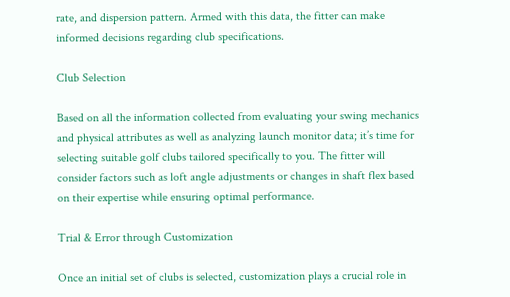rate, and dispersion pattern. Armed with this data, the fitter can make informed decisions regarding club specifications.

Club Selection

Based on all the information collected from evaluating your swing mechanics and physical attributes as well as analyzing launch monitor data; it’s time for selecting suitable golf clubs tailored specifically to you. The fitter will consider factors such as loft angle adjustments or changes in shaft flex based on their expertise while ensuring optimal performance.

Trial & Error through Customization

Once an initial set of clubs is selected, customization plays a crucial role in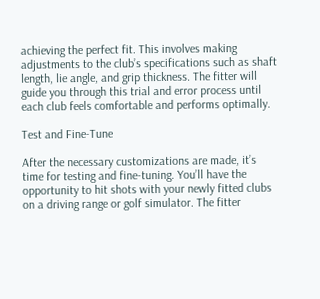achieving the perfect fit. This involves making adjustments to the club’s specifications such as shaft length, lie angle, and grip thickness. The fitter will guide you through this trial and error process until each club feels comfortable and performs optimally.

Test and Fine-Tune

After the necessary customizations are made, it’s time for testing and fine-tuning. You’ll have the opportunity to hit shots with your newly fitted clubs on a driving range or golf simulator. The fitter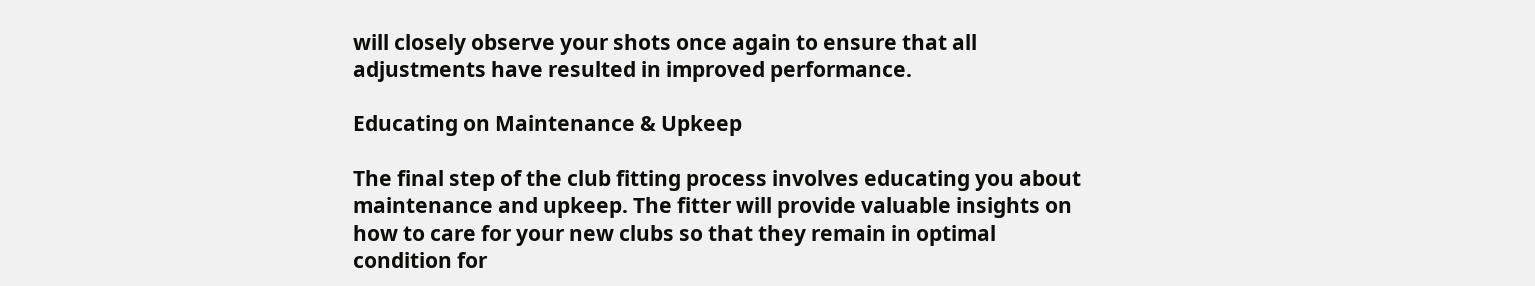will closely observe your shots once again to ensure that all adjustments have resulted in improved performance.

Educating on Maintenance & Upkeep

The final step of the club fitting process involves educating you about maintenance and upkeep. The fitter will provide valuable insights on how to care for your new clubs so that they remain in optimal condition for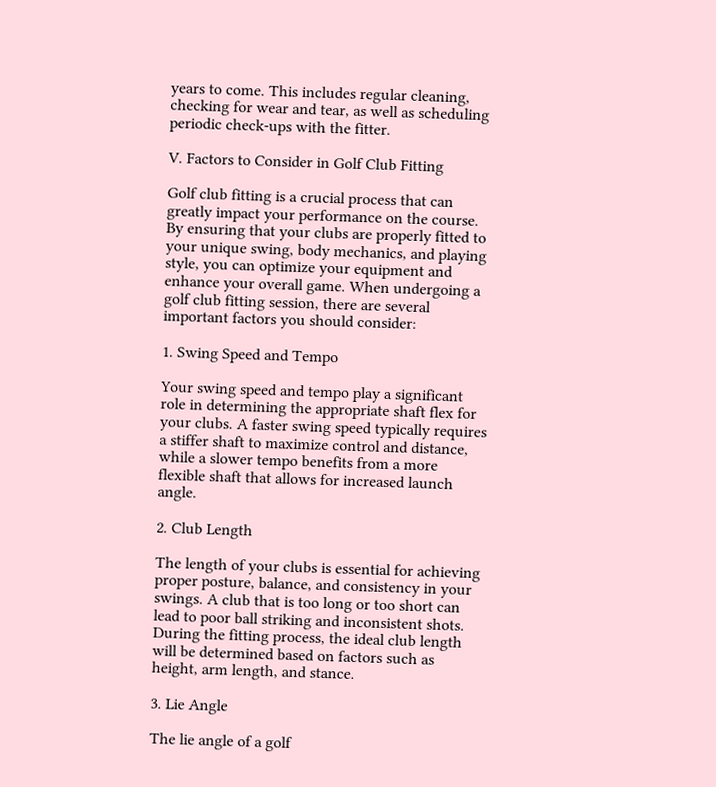years to come. This includes regular cleaning, checking for wear and tear, as well as scheduling periodic check-ups with the fitter.

V. Factors to Consider in Golf Club Fitting

Golf club fitting is a crucial process that can greatly impact your performance on the course. By ensuring that your clubs are properly fitted to your unique swing, body mechanics, and playing style, you can optimize your equipment and enhance your overall game. When undergoing a golf club fitting session, there are several important factors you should consider:

1. Swing Speed and Tempo

Your swing speed and tempo play a significant role in determining the appropriate shaft flex for your clubs. A faster swing speed typically requires a stiffer shaft to maximize control and distance, while a slower tempo benefits from a more flexible shaft that allows for increased launch angle.

2. Club Length

The length of your clubs is essential for achieving proper posture, balance, and consistency in your swings. A club that is too long or too short can lead to poor ball striking and inconsistent shots. During the fitting process, the ideal club length will be determined based on factors such as height, arm length, and stance.

3. Lie Angle

The lie angle of a golf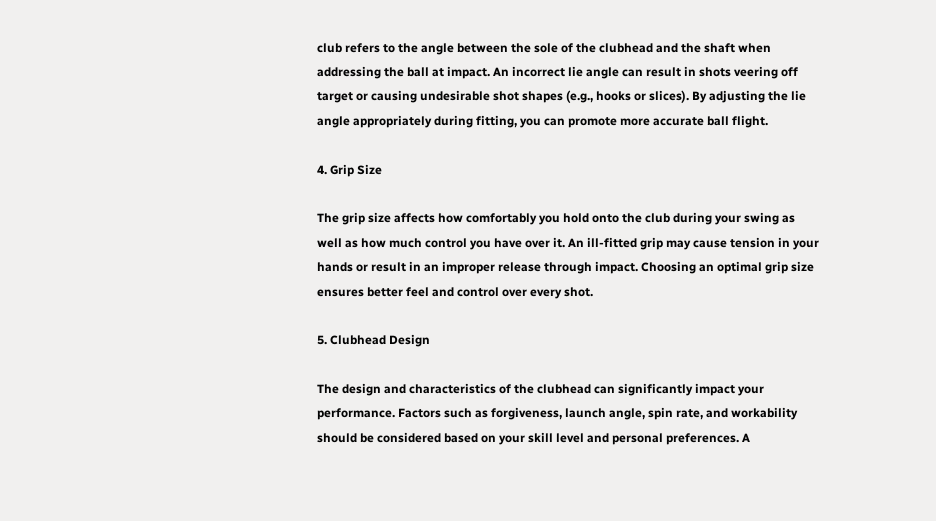club refers to the angle between the sole of the clubhead and the shaft when addressing the ball at impact. An incorrect lie angle can result in shots veering off target or causing undesirable shot shapes (e.g., hooks or slices). By adjusting the lie angle appropriately during fitting, you can promote more accurate ball flight.

4. Grip Size

The grip size affects how comfortably you hold onto the club during your swing as well as how much control you have over it. An ill-fitted grip may cause tension in your hands or result in an improper release through impact. Choosing an optimal grip size ensures better feel and control over every shot.

5. Clubhead Design

The design and characteristics of the clubhead can significantly impact your performance. Factors such as forgiveness, launch angle, spin rate, and workability should be considered based on your skill level and personal preferences. A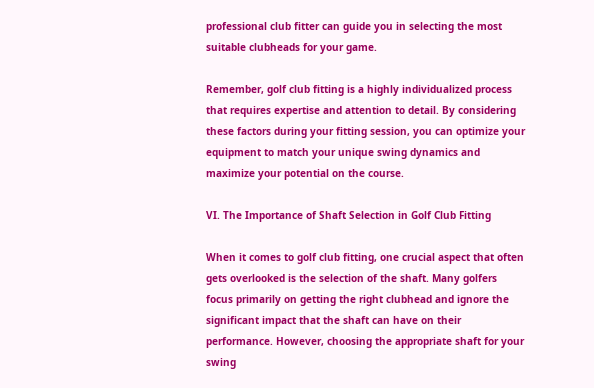professional club fitter can guide you in selecting the most suitable clubheads for your game.

Remember, golf club fitting is a highly individualized process that requires expertise and attention to detail. By considering these factors during your fitting session, you can optimize your equipment to match your unique swing dynamics and maximize your potential on the course.

VI. The Importance of Shaft Selection in Golf Club Fitting

When it comes to golf club fitting, one crucial aspect that often gets overlooked is the selection of the shaft. Many golfers focus primarily on getting the right clubhead and ignore the significant impact that the shaft can have on their performance. However, choosing the appropriate shaft for your swing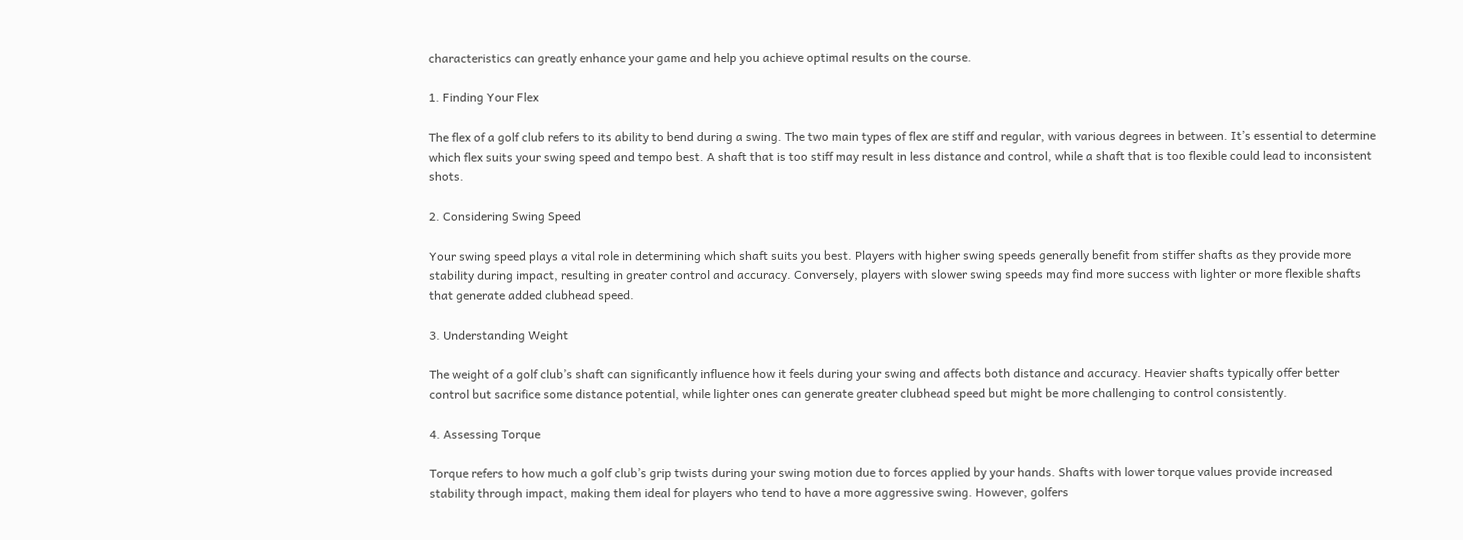characteristics can greatly enhance your game and help you achieve optimal results on the course.

1. Finding Your Flex

The flex of a golf club refers to its ability to bend during a swing. The two main types of flex are stiff and regular, with various degrees in between. It’s essential to determine which flex suits your swing speed and tempo best. A shaft that is too stiff may result in less distance and control, while a shaft that is too flexible could lead to inconsistent shots.

2. Considering Swing Speed

Your swing speed plays a vital role in determining which shaft suits you best. Players with higher swing speeds generally benefit from stiffer shafts as they provide more stability during impact, resulting in greater control and accuracy. Conversely, players with slower swing speeds may find more success with lighter or more flexible shafts that generate added clubhead speed.

3. Understanding Weight

The weight of a golf club’s shaft can significantly influence how it feels during your swing and affects both distance and accuracy. Heavier shafts typically offer better control but sacrifice some distance potential, while lighter ones can generate greater clubhead speed but might be more challenging to control consistently.

4. Assessing Torque

Torque refers to how much a golf club’s grip twists during your swing motion due to forces applied by your hands. Shafts with lower torque values provide increased stability through impact, making them ideal for players who tend to have a more aggressive swing. However, golfers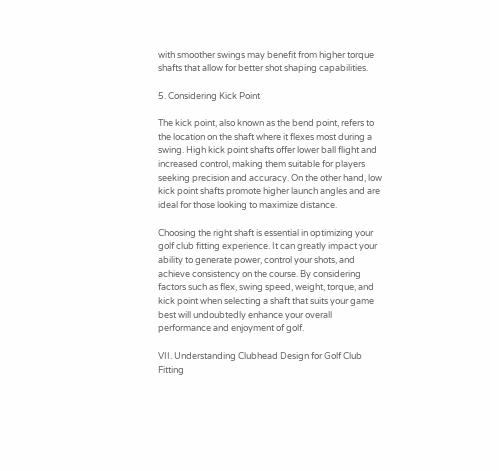with smoother swings may benefit from higher torque shafts that allow for better shot shaping capabilities.

5. Considering Kick Point

The kick point, also known as the bend point, refers to the location on the shaft where it flexes most during a swing. High kick point shafts offer lower ball flight and increased control, making them suitable for players seeking precision and accuracy. On the other hand, low kick point shafts promote higher launch angles and are ideal for those looking to maximize distance.

Choosing the right shaft is essential in optimizing your golf club fitting experience. It can greatly impact your ability to generate power, control your shots, and achieve consistency on the course. By considering factors such as flex, swing speed, weight, torque, and kick point when selecting a shaft that suits your game best will undoubtedly enhance your overall performance and enjoyment of golf.

VII. Understanding Clubhead Design for Golf Club Fitting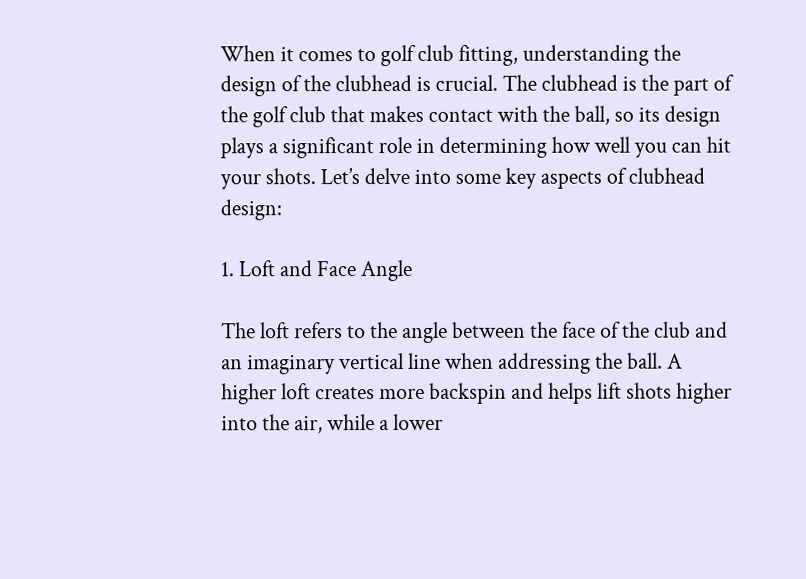When it comes to golf club fitting, understanding the design of the clubhead is crucial. The clubhead is the part of the golf club that makes contact with the ball, so its design plays a significant role in determining how well you can hit your shots. Let’s delve into some key aspects of clubhead design:

1. Loft and Face Angle

The loft refers to the angle between the face of the club and an imaginary vertical line when addressing the ball. A higher loft creates more backspin and helps lift shots higher into the air, while a lower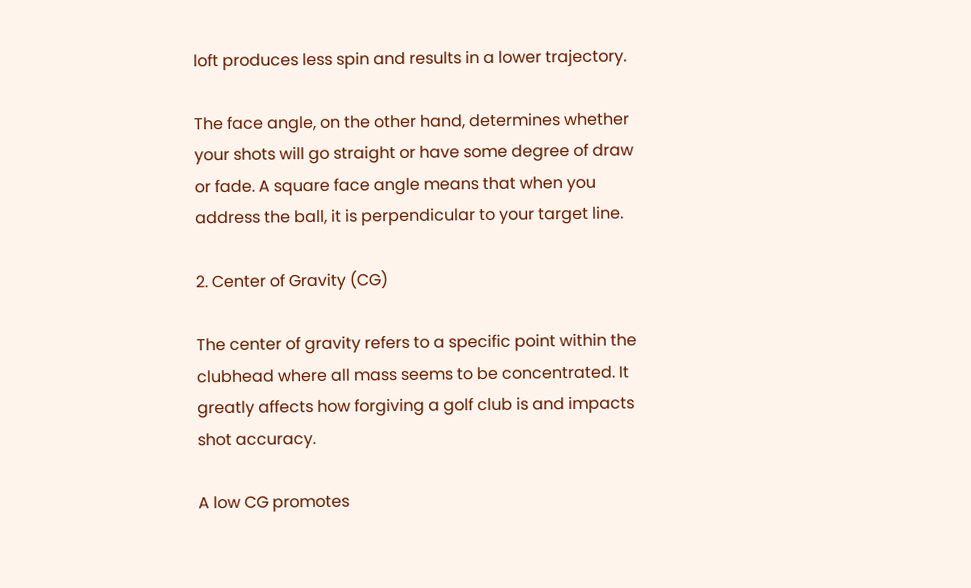loft produces less spin and results in a lower trajectory.

The face angle, on the other hand, determines whether your shots will go straight or have some degree of draw or fade. A square face angle means that when you address the ball, it is perpendicular to your target line.

2. Center of Gravity (CG)

The center of gravity refers to a specific point within the clubhead where all mass seems to be concentrated. It greatly affects how forgiving a golf club is and impacts shot accuracy.

A low CG promotes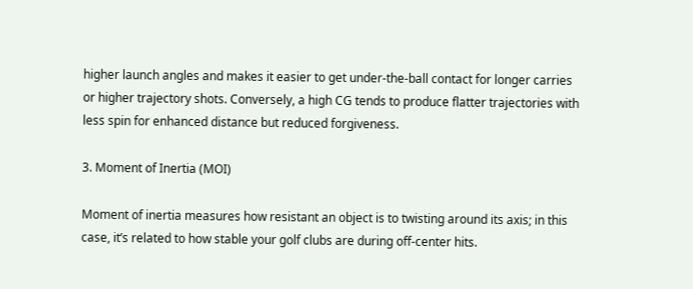higher launch angles and makes it easier to get under-the-ball contact for longer carries or higher trajectory shots. Conversely, a high CG tends to produce flatter trajectories with less spin for enhanced distance but reduced forgiveness.

3. Moment of Inertia (MOI)

Moment of inertia measures how resistant an object is to twisting around its axis; in this case, it’s related to how stable your golf clubs are during off-center hits.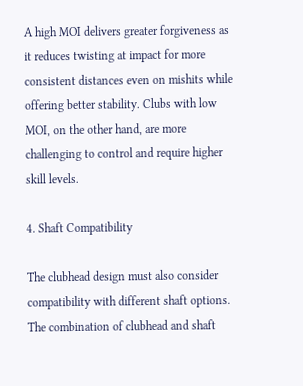A high MOI delivers greater forgiveness as it reduces twisting at impact for more consistent distances even on mishits while offering better stability. Clubs with low MOI, on the other hand, are more challenging to control and require higher skill levels.

4. Shaft Compatibility

The clubhead design must also consider compatibility with different shaft options. The combination of clubhead and shaft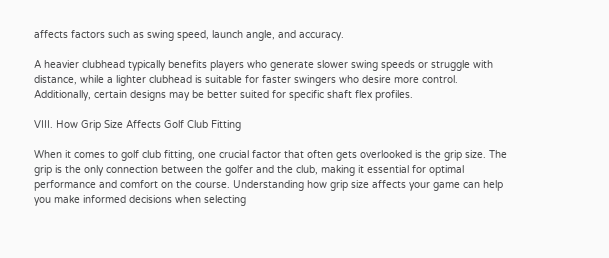affects factors such as swing speed, launch angle, and accuracy.

A heavier clubhead typically benefits players who generate slower swing speeds or struggle with distance, while a lighter clubhead is suitable for faster swingers who desire more control. Additionally, certain designs may be better suited for specific shaft flex profiles.

VIII. How Grip Size Affects Golf Club Fitting

When it comes to golf club fitting, one crucial factor that often gets overlooked is the grip size. The grip is the only connection between the golfer and the club, making it essential for optimal performance and comfort on the course. Understanding how grip size affects your game can help you make informed decisions when selecting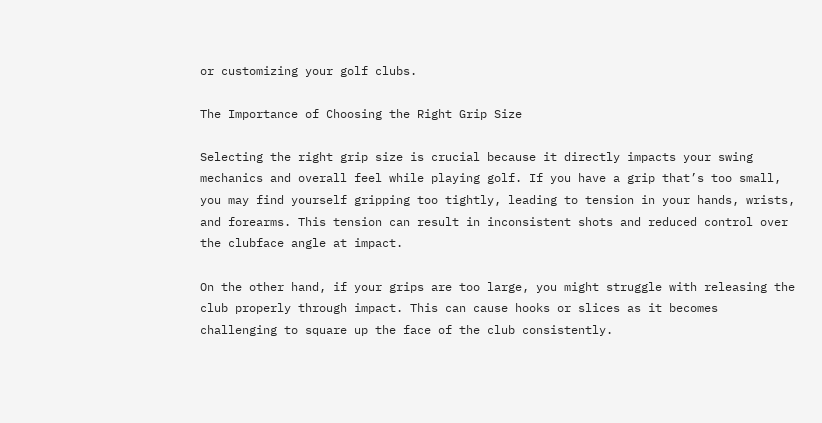or customizing your golf clubs.

The Importance of Choosing the Right Grip Size

Selecting the right grip size is crucial because it directly impacts your swing mechanics and overall feel while playing golf. If you have a grip that’s too small, you may find yourself gripping too tightly, leading to tension in your hands, wrists, and forearms. This tension can result in inconsistent shots and reduced control over the clubface angle at impact.

On the other hand, if your grips are too large, you might struggle with releasing the club properly through impact. This can cause hooks or slices as it becomes challenging to square up the face of the club consistently.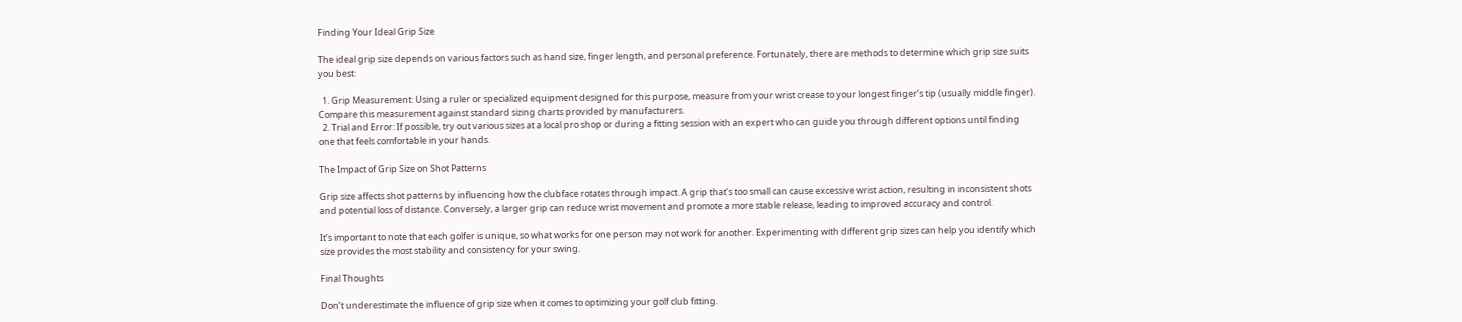Finding Your Ideal Grip Size

The ideal grip size depends on various factors such as hand size, finger length, and personal preference. Fortunately, there are methods to determine which grip size suits you best:

  1. Grip Measurement: Using a ruler or specialized equipment designed for this purpose, measure from your wrist crease to your longest finger’s tip (usually middle finger). Compare this measurement against standard sizing charts provided by manufacturers.
  2. Trial and Error: If possible, try out various sizes at a local pro shop or during a fitting session with an expert who can guide you through different options until finding one that feels comfortable in your hands.

The Impact of Grip Size on Shot Patterns

Grip size affects shot patterns by influencing how the clubface rotates through impact. A grip that’s too small can cause excessive wrist action, resulting in inconsistent shots and potential loss of distance. Conversely, a larger grip can reduce wrist movement and promote a more stable release, leading to improved accuracy and control.

It’s important to note that each golfer is unique, so what works for one person may not work for another. Experimenting with different grip sizes can help you identify which size provides the most stability and consistency for your swing.

Final Thoughts

Don’t underestimate the influence of grip size when it comes to optimizing your golf club fitting.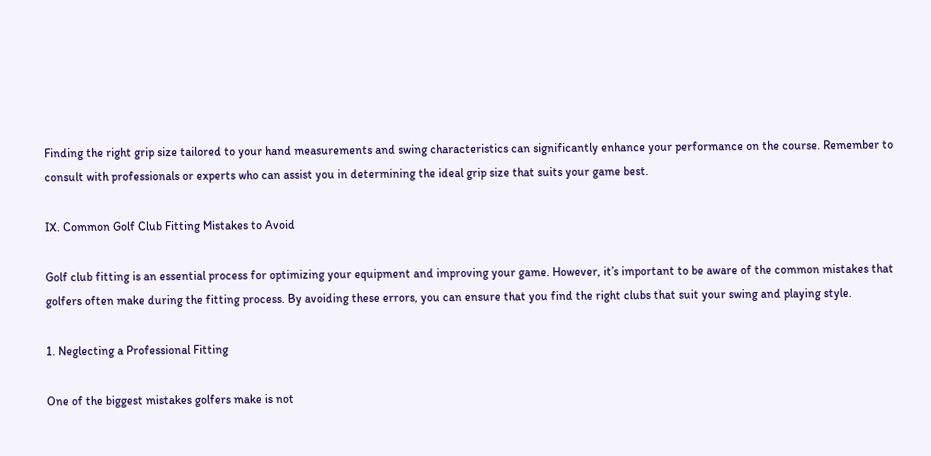Finding the right grip size tailored to your hand measurements and swing characteristics can significantly enhance your performance on the course. Remember to consult with professionals or experts who can assist you in determining the ideal grip size that suits your game best.

IX. Common Golf Club Fitting Mistakes to Avoid

Golf club fitting is an essential process for optimizing your equipment and improving your game. However, it’s important to be aware of the common mistakes that golfers often make during the fitting process. By avoiding these errors, you can ensure that you find the right clubs that suit your swing and playing style.

1. Neglecting a Professional Fitting

One of the biggest mistakes golfers make is not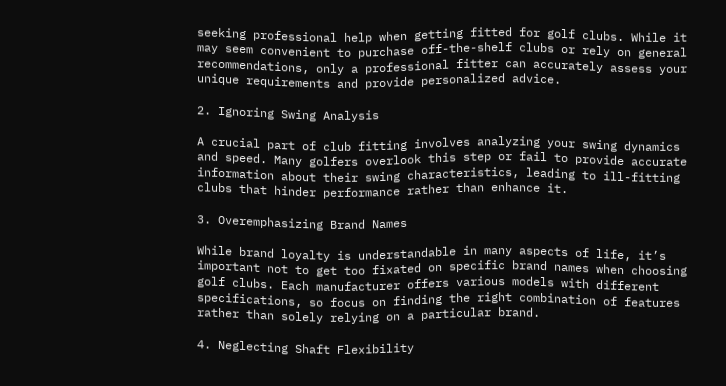seeking professional help when getting fitted for golf clubs. While it may seem convenient to purchase off-the-shelf clubs or rely on general recommendations, only a professional fitter can accurately assess your unique requirements and provide personalized advice.

2. Ignoring Swing Analysis

A crucial part of club fitting involves analyzing your swing dynamics and speed. Many golfers overlook this step or fail to provide accurate information about their swing characteristics, leading to ill-fitting clubs that hinder performance rather than enhance it.

3. Overemphasizing Brand Names

While brand loyalty is understandable in many aspects of life, it’s important not to get too fixated on specific brand names when choosing golf clubs. Each manufacturer offers various models with different specifications, so focus on finding the right combination of features rather than solely relying on a particular brand.

4. Neglecting Shaft Flexibility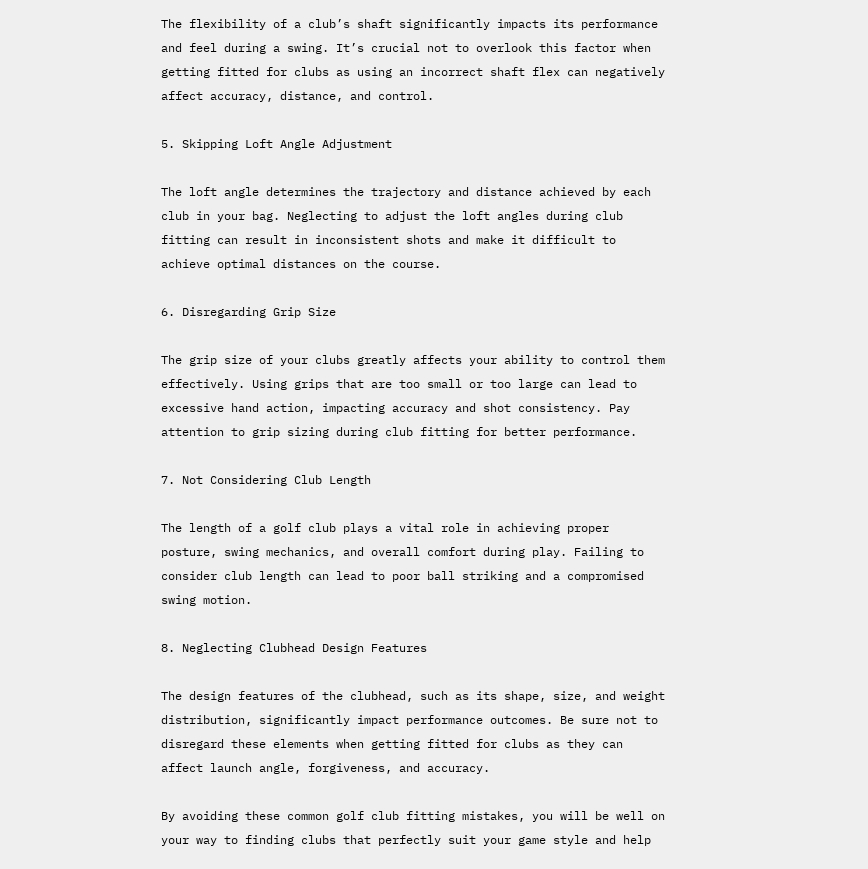The flexibility of a club’s shaft significantly impacts its performance and feel during a swing. It’s crucial not to overlook this factor when getting fitted for clubs as using an incorrect shaft flex can negatively affect accuracy, distance, and control.

5. Skipping Loft Angle Adjustment

The loft angle determines the trajectory and distance achieved by each club in your bag. Neglecting to adjust the loft angles during club fitting can result in inconsistent shots and make it difficult to achieve optimal distances on the course.

6. Disregarding Grip Size

The grip size of your clubs greatly affects your ability to control them effectively. Using grips that are too small or too large can lead to excessive hand action, impacting accuracy and shot consistency. Pay attention to grip sizing during club fitting for better performance.

7. Not Considering Club Length

The length of a golf club plays a vital role in achieving proper posture, swing mechanics, and overall comfort during play. Failing to consider club length can lead to poor ball striking and a compromised swing motion.

8. Neglecting Clubhead Design Features

The design features of the clubhead, such as its shape, size, and weight distribution, significantly impact performance outcomes. Be sure not to disregard these elements when getting fitted for clubs as they can affect launch angle, forgiveness, and accuracy.

By avoiding these common golf club fitting mistakes, you will be well on your way to finding clubs that perfectly suit your game style and help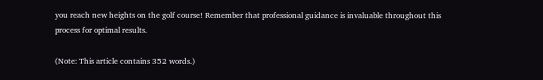you reach new heights on the golf course! Remember that professional guidance is invaluable throughout this process for optimal results.

(Note: This article contains 352 words.)